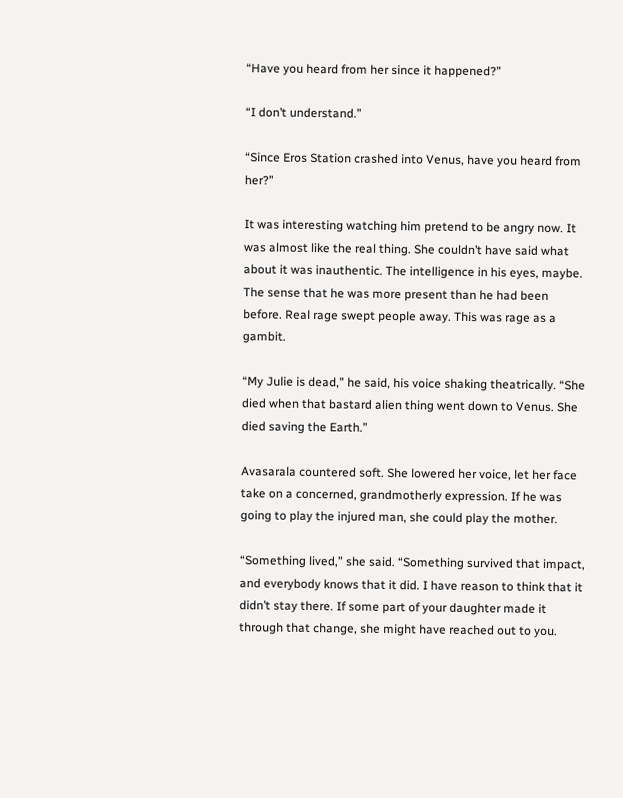“Have you heard from her since it happened?”

“I don’t understand.”

“Since Eros Station crashed into Venus, have you heard from her?”

It was interesting watching him pretend to be angry now. It was almost like the real thing. She couldn’t have said what about it was inauthentic. The intelligence in his eyes, maybe. The sense that he was more present than he had been before. Real rage swept people away. This was rage as a gambit.

“My Julie is dead,” he said, his voice shaking theatrically. “She died when that bastard alien thing went down to Venus. She died saving the Earth.”

Avasarala countered soft. She lowered her voice, let her face take on a concerned, grandmotherly expression. If he was going to play the injured man, she could play the mother.

“Something lived,” she said. “Something survived that impact, and everybody knows that it did. I have reason to think that it didn’t stay there. If some part of your daughter made it through that change, she might have reached out to you.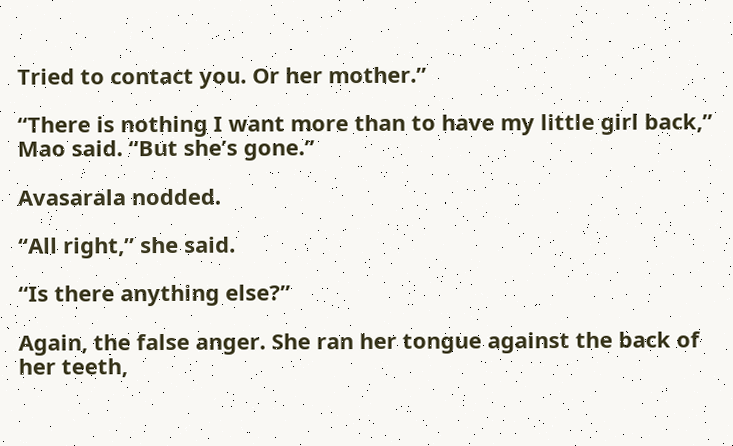Tried to contact you. Or her mother.”

“There is nothing I want more than to have my little girl back,” Mao said. “But she’s gone.”

Avasarala nodded.

“All right,” she said.

“Is there anything else?”

Again, the false anger. She ran her tongue against the back of her teeth,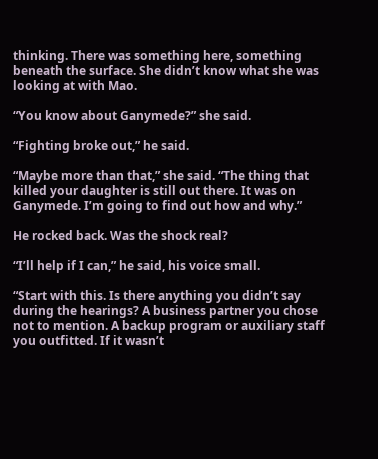thinking. There was something here, something beneath the surface. She didn’t know what she was looking at with Mao.

“You know about Ganymede?” she said.

“Fighting broke out,” he said.

“Maybe more than that,” she said. “The thing that killed your daughter is still out there. It was on Ganymede. I’m going to find out how and why.”

He rocked back. Was the shock real?

“I’ll help if I can,” he said, his voice small.

“Start with this. Is there anything you didn’t say during the hearings? A business partner you chose not to mention. A backup program or auxiliary staff you outfitted. If it wasn’t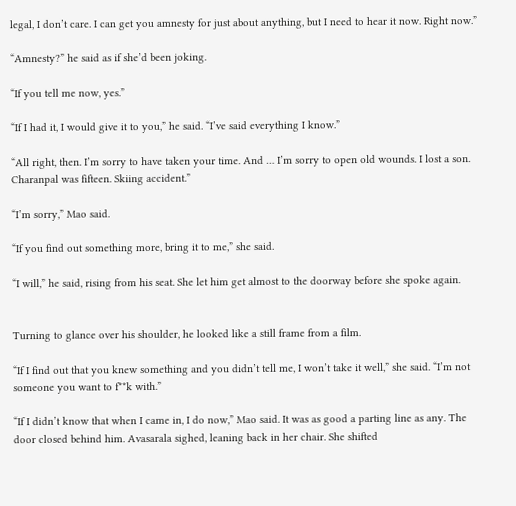legal, I don’t care. I can get you amnesty for just about anything, but I need to hear it now. Right now.”

“Amnesty?” he said as if she’d been joking.

“If you tell me now, yes.”

“If I had it, I would give it to you,” he said. “I’ve said everything I know.”

“All right, then. I’m sorry to have taken your time. And … I’m sorry to open old wounds. I lost a son. Charanpal was fifteen. Skiing accident.”

“I’m sorry,” Mao said.

“If you find out something more, bring it to me,” she said.

“I will,” he said, rising from his seat. She let him get almost to the doorway before she spoke again.


Turning to glance over his shoulder, he looked like a still frame from a film.

“If I find out that you knew something and you didn’t tell me, I won’t take it well,” she said. “I’m not someone you want to f**k with.”

“If I didn’t know that when I came in, I do now,” Mao said. It was as good a parting line as any. The door closed behind him. Avasarala sighed, leaning back in her chair. She shifted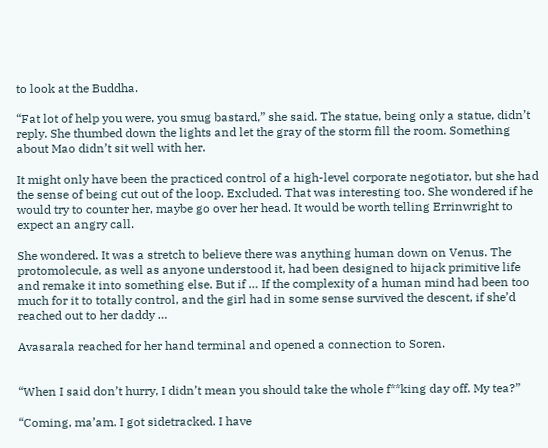to look at the Buddha.

“Fat lot of help you were, you smug bastard,” she said. The statue, being only a statue, didn’t reply. She thumbed down the lights and let the gray of the storm fill the room. Something about Mao didn’t sit well with her.

It might only have been the practiced control of a high-level corporate negotiator, but she had the sense of being cut out of the loop. Excluded. That was interesting too. She wondered if he would try to counter her, maybe go over her head. It would be worth telling Errinwright to expect an angry call.

She wondered. It was a stretch to believe there was anything human down on Venus. The protomolecule, as well as anyone understood it, had been designed to hijack primitive life and remake it into something else. But if … If the complexity of a human mind had been too much for it to totally control, and the girl had in some sense survived the descent, if she’d reached out to her daddy …

Avasarala reached for her hand terminal and opened a connection to Soren.


“When I said don’t hurry, I didn’t mean you should take the whole f**king day off. My tea?”

“Coming, ma’am. I got sidetracked. I have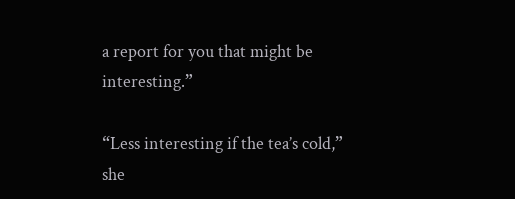a report for you that might be interesting.”

“Less interesting if the tea’s cold,” she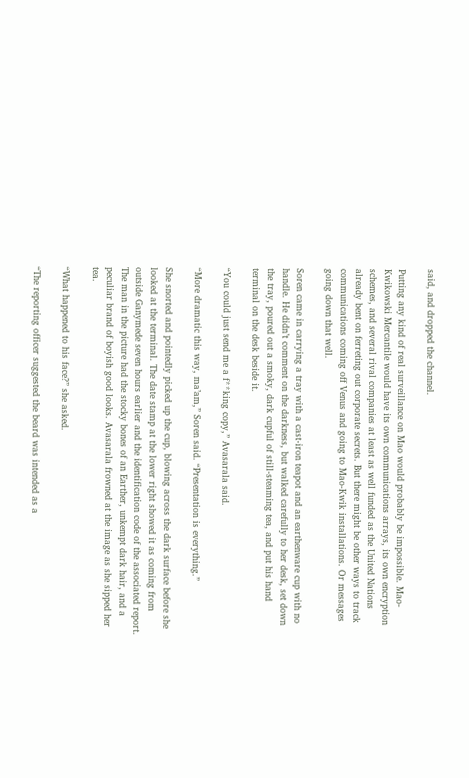said, and dropped the channel.

Putting any kind of real surveillance on Mao would probably be impossible. Mao-Kwikowski Mercantile would have its own communications arrays, its own encryption schemes, and several rival companies at least as well funded as the United Nations already bent on ferreting out corporate secrets. But there might be other ways to track communications coming off Venus and going to Mao-Kwik installations. Or messages going down that well.

Soren came in carrying a tray with a cast-iron teapot and an earthenware cup with no handle. He didn’t comment on the darkness, but walked carefully to her desk, set down the tray, poured out a smoky, dark cupful of still-steaming tea, and put his hand terminal on the desk beside it.

“You could just send me a f**king copy,” Avasarala said.

“More dramatic this way, ma’am,” Soren said. “Presentation is everything.”

She snorted and pointedly picked up the cup, blowing across the dark surface before she looked at the terminal. The date stamp at the lower right showed it as coming from outside Ganymede seven hours earlier and the identification code of the associated report. The man in the picture had the stocky bones of an Earther, unkempt dark hair, and a peculiar brand of boyish good looks. Avasarala frowned at the image as she sipped her tea.

“What happened to his face?” she asked.

“The reporting officer suggested the beard was intended as a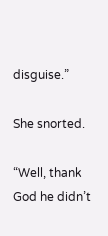disguise.”

She snorted.

“Well, thank God he didn’t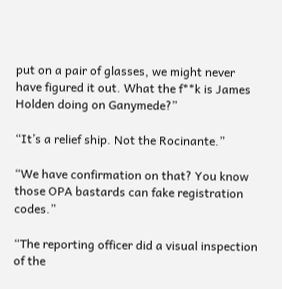put on a pair of glasses, we might never have figured it out. What the f**k is James Holden doing on Ganymede?”

“It’s a relief ship. Not the Rocinante.”

“We have confirmation on that? You know those OPA bastards can fake registration codes.”

“The reporting officer did a visual inspection of the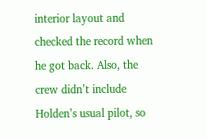interior layout and checked the record when he got back. Also, the crew didn’t include Holden’s usual pilot, so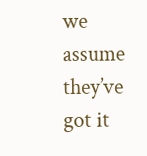we assume they’ve got it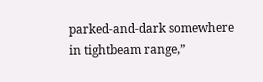parked-and-dark somewhere in tightbeam range,”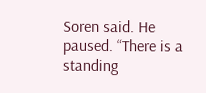Soren said. He paused. “There is a standing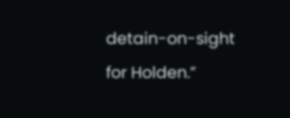detain-on-sight for Holden.”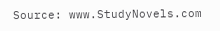Source: www.StudyNovels.com